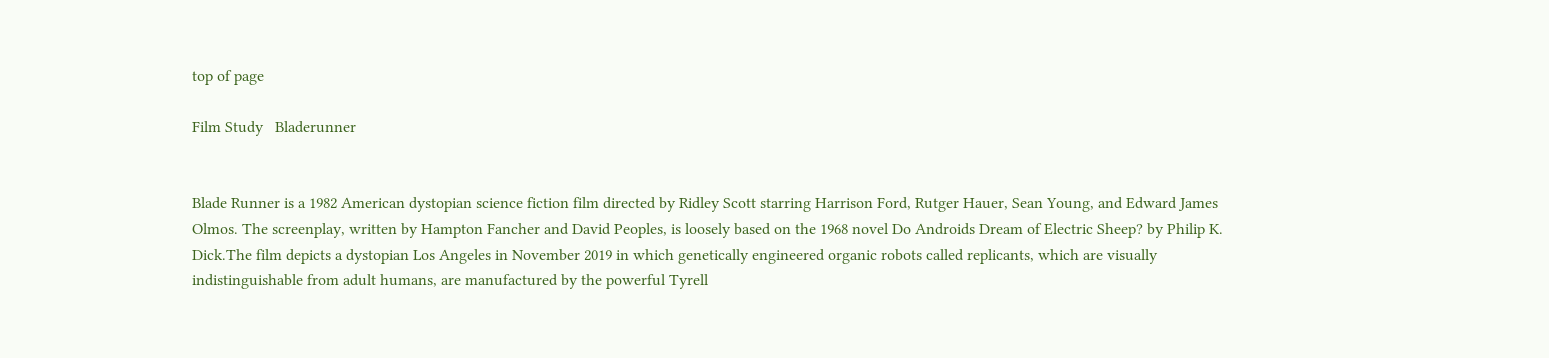top of page

Film Study   Bladerunner


Blade Runner is a 1982 American dystopian science fiction film directed by Ridley Scott starring Harrison Ford, Rutger Hauer, Sean Young, and Edward James Olmos. The screenplay, written by Hampton Fancher and David Peoples, is loosely based on the 1968 novel Do Androids Dream of Electric Sheep? by Philip K. Dick.The film depicts a dystopian Los Angeles in November 2019 in which genetically engineered organic robots called replicants, which are visually indistinguishable from adult humans, are manufactured by the powerful Tyrell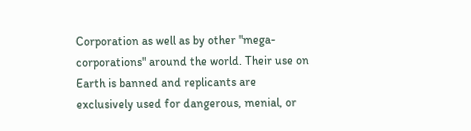Corporation as well as by other "mega-corporations" around the world. Their use on Earth is banned and replicants are exclusively used for dangerous, menial, or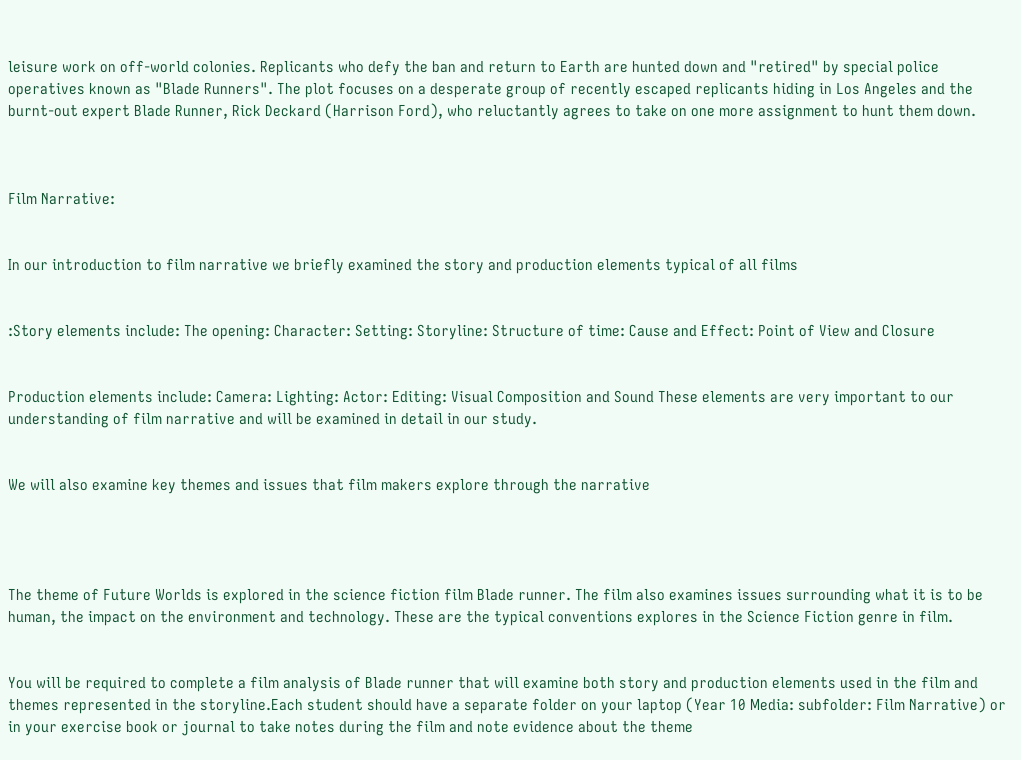leisure work on off-world colonies. Replicants who defy the ban and return to Earth are hunted down and "retired" by special police operatives known as "Blade Runners". The plot focuses on a desperate group of recently escaped replicants hiding in Los Angeles and the burnt-out expert Blade Runner, Rick Deckard (Harrison Ford), who reluctantly agrees to take on one more assignment to hunt them down.



Film Narrative:


In our introduction to film narrative we briefly examined the story and production elements typical of all films


:Story elements include: The opening: Character: Setting: Storyline: Structure of time: Cause and Effect: Point of View and Closure


Production elements include: Camera: Lighting: Actor: Editing: Visual Composition and Sound These elements are very important to our understanding of film narrative and will be examined in detail in our study.


We will also examine key themes and issues that film makers explore through the narrative




The theme of Future Worlds is explored in the science fiction film Blade runner. The film also examines issues surrounding what it is to be human, the impact on the environment and technology. These are the typical conventions explores in the Science Fiction genre in film.


You will be required to complete a film analysis of Blade runner that will examine both story and production elements used in the film and themes represented in the storyline.Each student should have a separate folder on your laptop (Year 10 Media: subfolder: Film Narrative) or in your exercise book or journal to take notes during the film and note evidence about the theme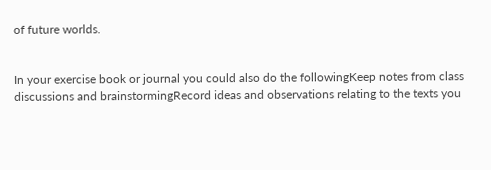of future worlds.


In your exercise book or journal you could also do the followingKeep notes from class discussions and brainstormingRecord ideas and observations relating to the texts you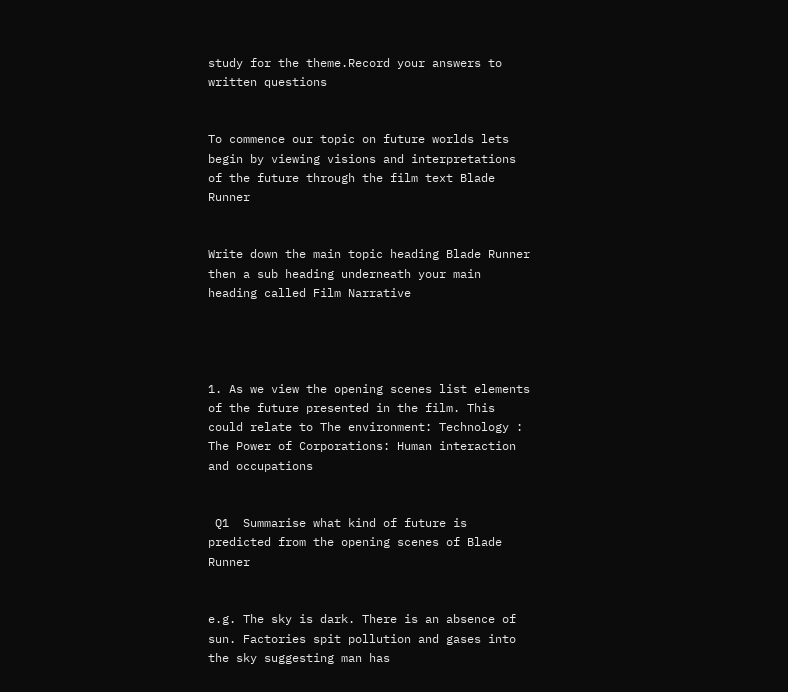study for the theme.Record your answers to written questions


To commence our topic on future worlds lets begin by viewing visions and interpretations of the future through the film text Blade Runner


Write down the main topic heading Blade Runner then a sub heading underneath your main heading called Film Narrative




1. As we view the opening scenes list elements of the future presented in the film. This could relate to The environment: Technology : The Power of Corporations: Human interaction and occupations


 Q1  Summarise what kind of future is predicted from the opening scenes of Blade Runner


e.g. The sky is dark. There is an absence of sun. Factories spit pollution and gases into the sky suggesting man has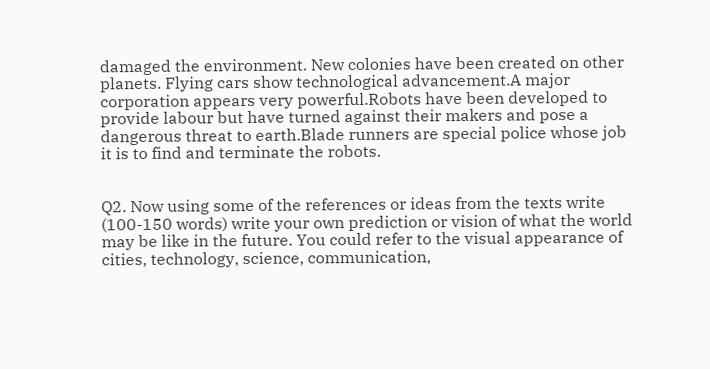damaged the environment. New colonies have been created on other planets. Flying cars show technological advancement.A major corporation appears very powerful.Robots have been developed to provide labour but have turned against their makers and pose a dangerous threat to earth.Blade runners are special police whose job it is to find and terminate the robots.


Q2. Now using some of the references or ideas from the texts write (100-150 words) write your own prediction or vision of what the world may be like in the future. You could refer to the visual appearance of cities, technology, science, communication,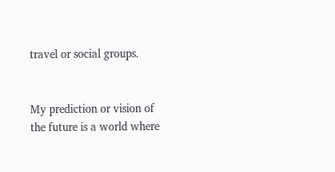travel or social groups.


My prediction or vision of the future is a world where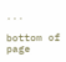...

bottom of page